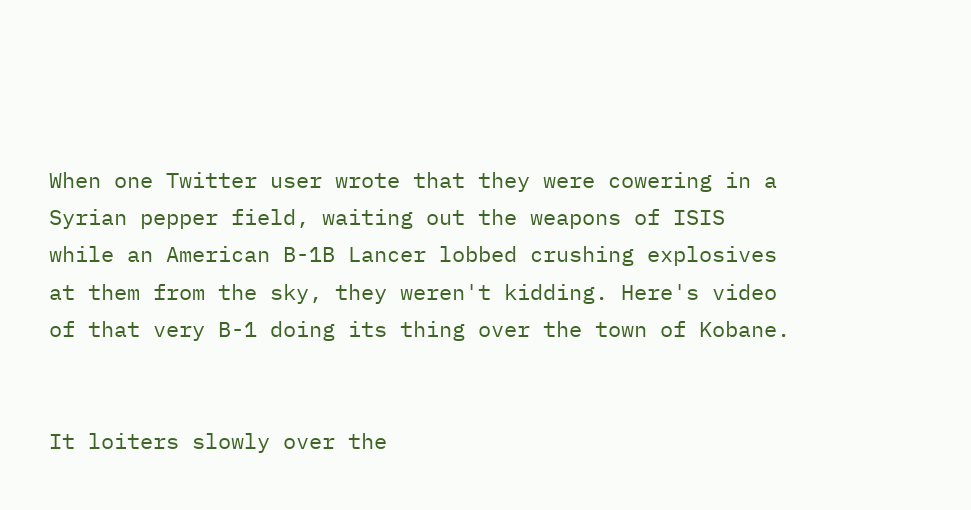When one Twitter user wrote that they were cowering in a Syrian pepper field, waiting out the weapons of ISIS while an American B-1B Lancer lobbed crushing explosives at them from the sky, they weren't kidding. Here's video of that very B-1 doing its thing over the town of Kobane.


It loiters slowly over the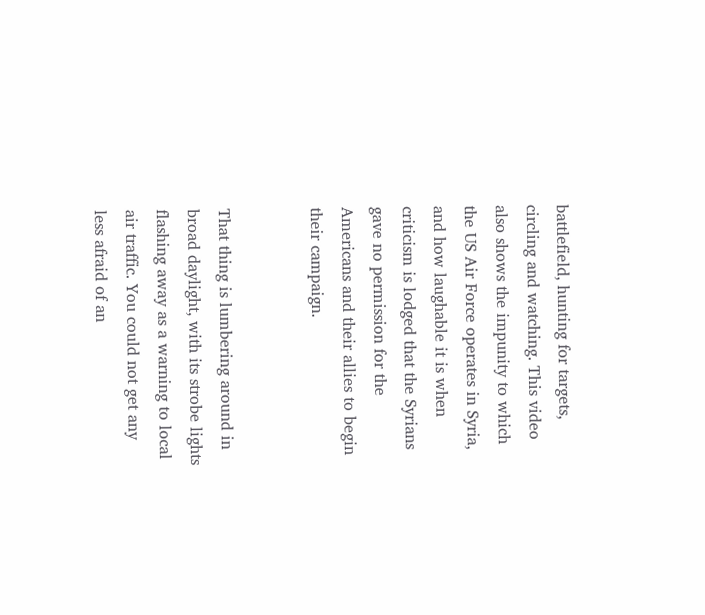battlefield, hunting for targets, circling and watching. This video also shows the impunity to which the US Air Force operates in Syria, and how laughable it is when criticism is lodged that the Syrians gave no permission for the Americans and their allies to begin their campaign.


That thing is lumbering around in broad daylight, with its strobe lights flashing away as a warning to local air traffic. You could not get any less afraid of an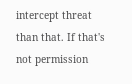intercept threat than that. If that's not permission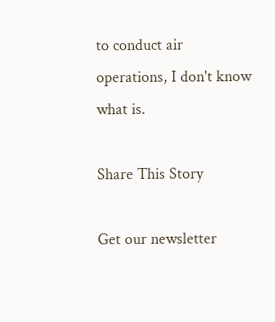to conduct air operations, I don't know what is.

Share This Story

Get our newsletter